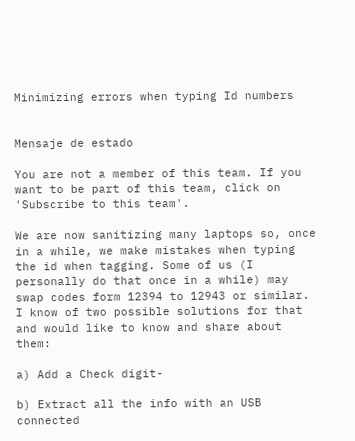Minimizing errors when typing Id numbers


Mensaje de estado

You are not a member of this team. If you want to be part of this team, click on 'Subscribe to this team'.

We are now sanitizing many laptops so, once in a while, we make mistakes when typing the id when tagging. Some of us (I personally do that once in a while) may swap codes form 12394 to 12943 or similar.
I know of two possible solutions for that and would like to know and share about them:

a) Add a Check digit-

b) Extract all the info with an USB connected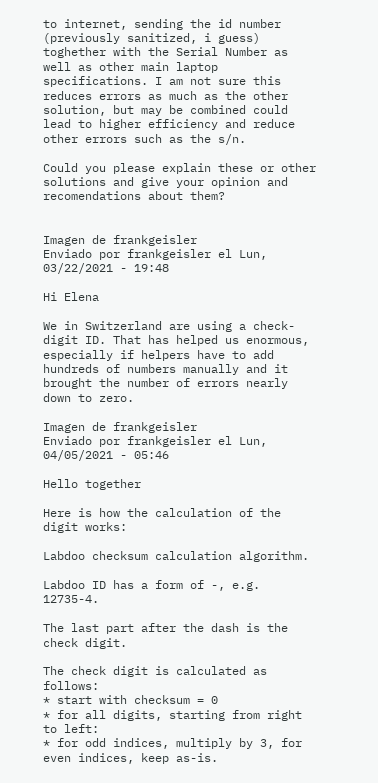to internet, sending the id number (previously sanitized, i guess) toghether with the Serial Number as well as other main laptop specifications. I am not sure this reduces errors as much as the other solution, but may be combined could lead to higher efficiency and reduce other errors such as the s/n.

Could you please explain these or other solutions and give your opinion and recomendations about them?


Imagen de frankgeisler
Enviado por frankgeisler el Lun, 03/22/2021 - 19:48

Hi Elena

We in Switzerland are using a check-digit ID. That has helped us enormous, especially if helpers have to add hundreds of numbers manually and it brought the number of errors nearly down to zero.

Imagen de frankgeisler
Enviado por frankgeisler el Lun, 04/05/2021 - 05:46

Hello together

Here is how the calculation of the digit works:

Labdoo checksum calculation algorithm.

Labdoo ID has a form of -, e.g. 12735-4.

The last part after the dash is the check digit.

The check digit is calculated as follows:
* start with checksum = 0
* for all digits, starting from right to left:
* for odd indices, multiply by 3, for even indices, keep as-is.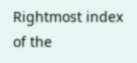Rightmost index of the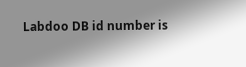Labdoo DB id number is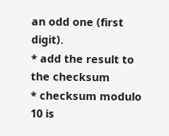an odd one (first digit).
* add the result to the checksum
* checksum modulo 10 is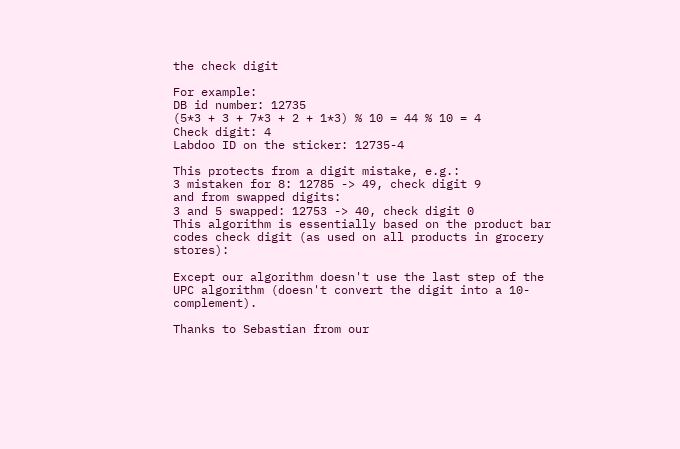the check digit

For example:
DB id number: 12735
(5*3 + 3 + 7*3 + 2 + 1*3) % 10 = 44 % 10 = 4
Check digit: 4
Labdoo ID on the sticker: 12735-4

This protects from a digit mistake, e.g.:
3 mistaken for 8: 12785 -> 49, check digit 9
and from swapped digits:
3 and 5 swapped: 12753 -> 40, check digit 0
This algorithm is essentially based on the product bar codes check digit (as used on all products in grocery stores):

Except our algorithm doesn't use the last step of the UPC algorithm (doesn't convert the digit into a 10-complement).

Thanks to Sebastian from our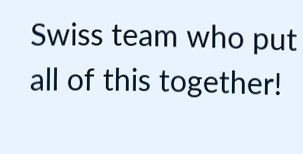Swiss team who put all of this together!